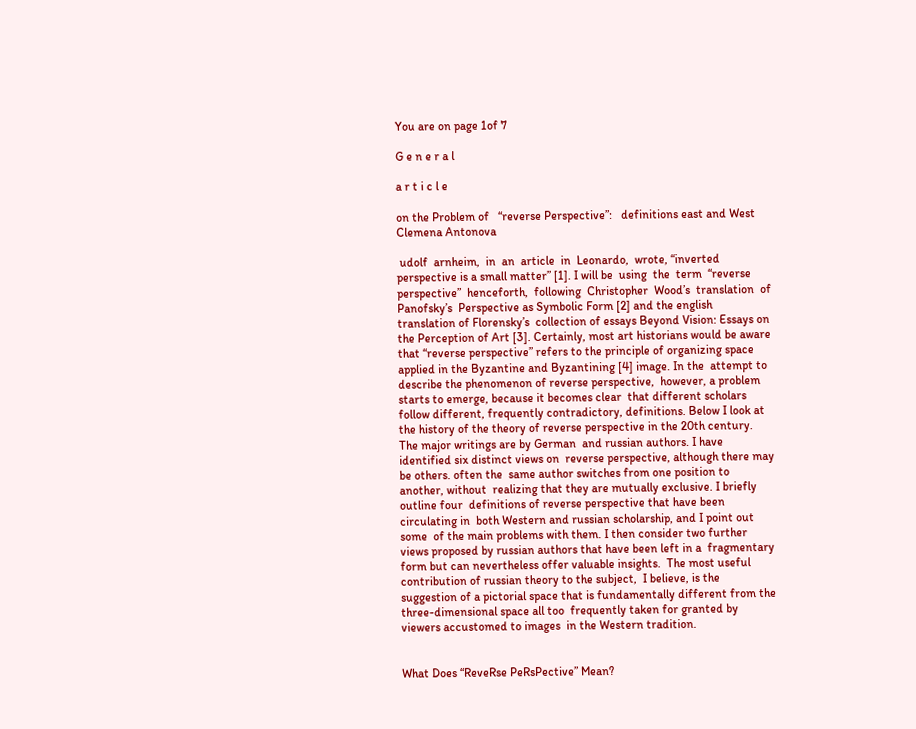You are on page 1of 7

G e n e r a l

a r t i c l e

on the Problem of   “reverse Perspective”:   definitions east and West
Clemena Antonova

 udolf  arnheim,  in  an  article  in  Leonardo,  wrote, “inverted perspective is a small matter” [1]. I will be  using  the  term  “reverse  perspective”  henceforth,  following  Christopher  Wood’s  translation  of  Panofsky’s  Perspective as Symbolic Form [2] and the english translation of Florensky’s  collection of essays Beyond Vision: Essays on the Perception of Art [3]. Certainly, most art historians would be aware that “reverse perspective” refers to the principle of organizing space  applied in the Byzantine and Byzantining [4] image. In the  attempt to describe the phenomenon of reverse perspective,  however, a problem starts to emerge, because it becomes clear  that different scholars follow different, frequently contradictory, definitions. Below I look at the history of the theory of reverse perspective in the 20th century. The major writings are by German  and russian authors. I have identified six distinct views on  reverse perspective, although there may be others. often the  same author switches from one position to another, without  realizing that they are mutually exclusive. I briefly outline four  definitions of reverse perspective that have been circulating in  both Western and russian scholarship, and I point out some  of the main problems with them. I then consider two further  views proposed by russian authors that have been left in a  fragmentary form but can nevertheless offer valuable insights.  The most useful contribution of russian theory to the subject,  I believe, is the suggestion of a pictorial space that is fundamentally different from the three-dimensional space all too  frequently taken for granted by viewers accustomed to images  in the Western tradition.


What Does “ReveRse PeRsPective” Mean?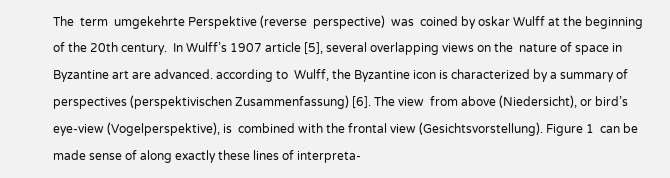The  term  umgekehrte Perspektive (reverse  perspective)  was  coined by oskar Wulff at the beginning of the 20th century.  In Wulff’s 1907 article [5], several overlapping views on the  nature of space in Byzantine art are advanced. according to  Wulff, the Byzantine icon is characterized by a summary of  perspectives (perspektivischen Zusammenfassung) [6]. The view  from above (Niedersicht), or bird’s eye-view (Vogelperspektive), is  combined with the frontal view (Gesichtsvorstellung). Figure 1  can be made sense of along exactly these lines of interpreta-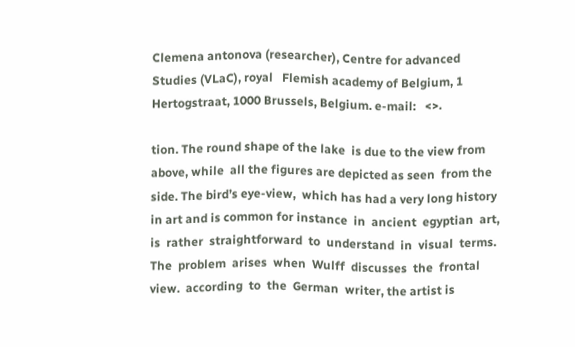Clemena antonova (researcher), Centre for advanced Studies (VLaC), royal   Flemish academy of Belgium, 1 Hertogstraat, 1000 Brussels, Belgium. e-mail:   <>.

tion. The round shape of the lake  is due to the view from above, while  all the figures are depicted as seen  from the side. The bird’s eye-view,  which has had a very long history  in art and is common for instance  in  ancient  egyptian  art,  is  rather  straightforward  to  understand  in  visual  terms.  The  problem  arises  when  Wulff  discusses  the  frontal  view.  according  to  the  German  writer, the artist is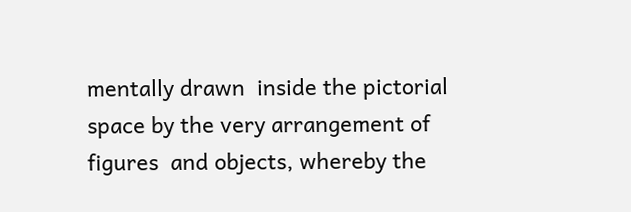mentally drawn  inside the pictorial space by the very arrangement of figures  and objects, whereby the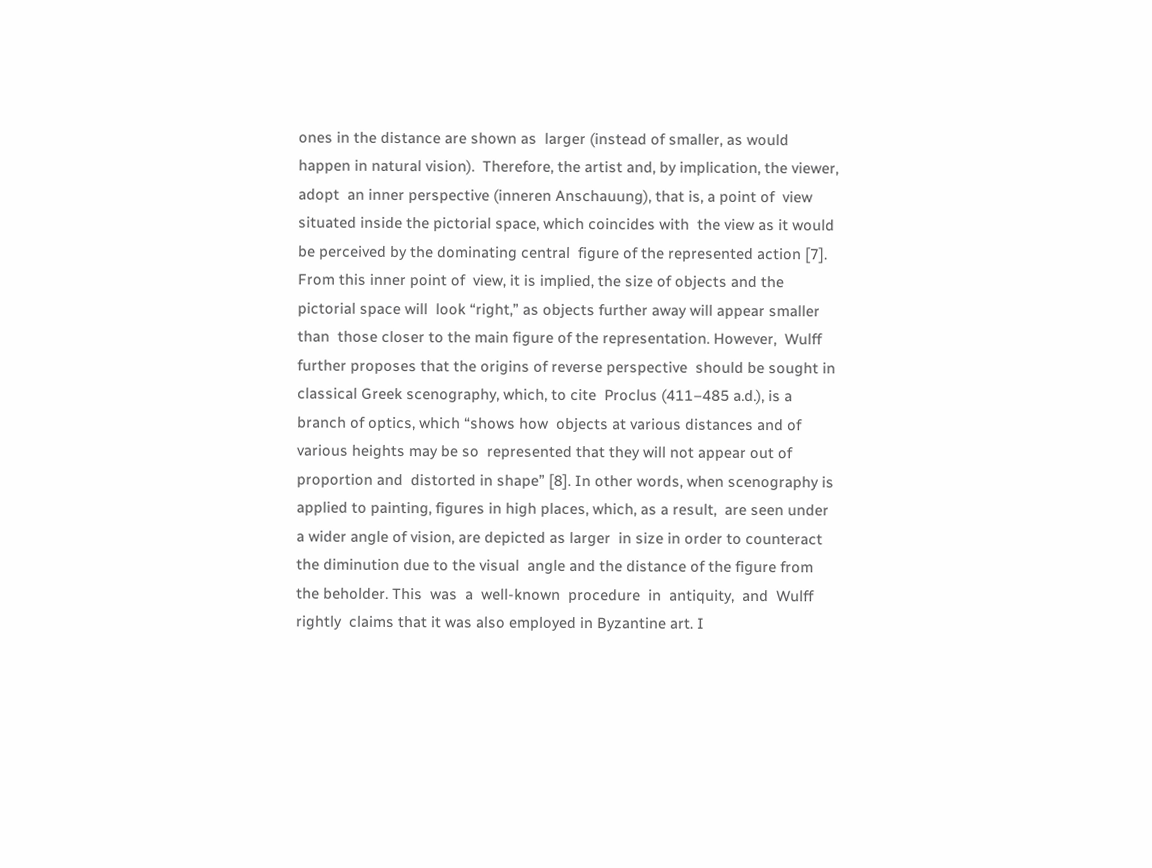ones in the distance are shown as  larger (instead of smaller, as would happen in natural vision).  Therefore, the artist and, by implication, the viewer, adopt  an inner perspective (inneren Anschauung), that is, a point of  view situated inside the pictorial space, which coincides with  the view as it would be perceived by the dominating central  figure of the represented action [7]. From this inner point of  view, it is implied, the size of objects and the pictorial space will  look “right,” as objects further away will appear smaller than  those closer to the main figure of the representation. However,  Wulff further proposes that the origins of reverse perspective  should be sought in classical Greek scenography, which, to cite  Proclus (411–485 a.d.), is a branch of optics, which “shows how  objects at various distances and of various heights may be so  represented that they will not appear out of proportion and  distorted in shape” [8]. In other words, when scenography is  applied to painting, figures in high places, which, as a result,  are seen under a wider angle of vision, are depicted as larger  in size in order to counteract the diminution due to the visual  angle and the distance of the figure from the beholder. This  was  a  well-known  procedure  in  antiquity,  and  Wulff  rightly  claims that it was also employed in Byzantine art. I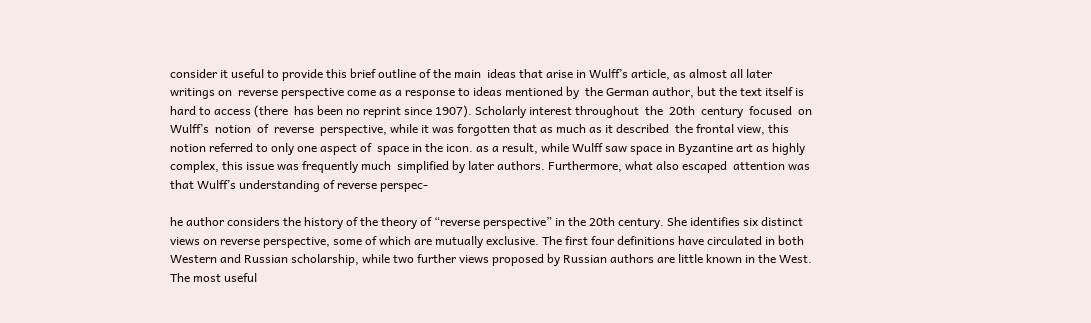consider it useful to provide this brief outline of the main  ideas that arise in Wulff’s article, as almost all later writings on  reverse perspective come as a response to ideas mentioned by  the German author, but the text itself is hard to access (there  has been no reprint since 1907). Scholarly interest throughout  the  20th  century  focused  on  Wulff’s  notion  of  reverse  perspective, while it was forgotten that as much as it described  the frontal view, this notion referred to only one aspect of  space in the icon. as a result, while Wulff saw space in Byzantine art as highly complex, this issue was frequently much  simplified by later authors. Furthermore, what also escaped  attention was that Wulff’s understanding of reverse perspec-

he author considers the history of the theory of “reverse perspective” in the 20th century. She identifies six distinct views on reverse perspective, some of which are mutually exclusive. The first four definitions have circulated in both Western and Russian scholarship, while two further views proposed by Russian authors are little known in the West. The most useful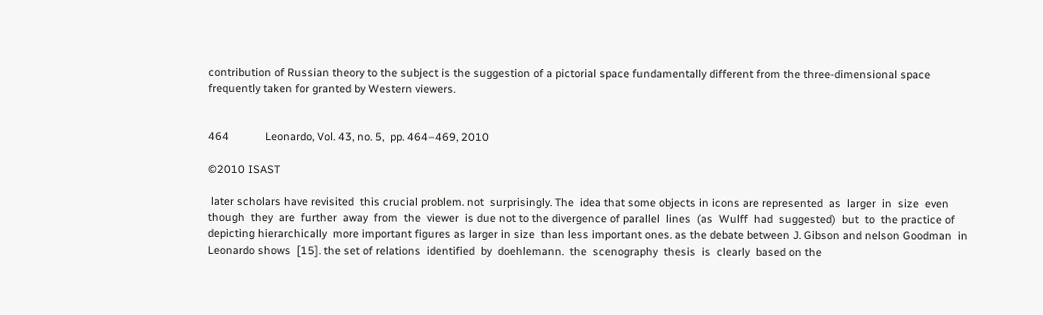contribution of Russian theory to the subject is the suggestion of a pictorial space fundamentally different from the three-dimensional space frequently taken for granted by Western viewers.


464            Leonardo, Vol. 43, no. 5,  pp. 464–469, 2010

©2010 ISAST

 later scholars have revisited  this crucial problem. not  surprisingly. The  idea that some objects in icons are represented  as  larger  in  size  even  though  they  are  further  away  from  the  viewer  is due not to the divergence of parallel  lines  (as  Wulff  had  suggested)  but  to  the practice of depicting hierarchically  more important figures as larger in size  than less important ones. as the debate between J. Gibson and nelson Goodman  in  Leonardo shows  [15]. the set of relations  identified  by  doehlemann.  the  scenography  thesis  is  clearly  based on the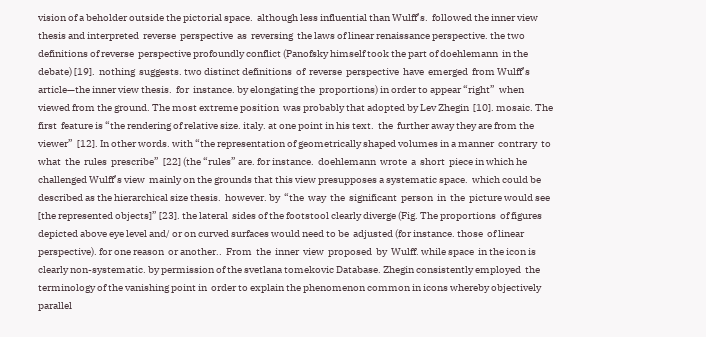vision of a beholder outside the pictorial space.  although less influential than Wulff’s.  followed the inner view thesis and interpreted  reverse  perspective  as  reversing  the laws of linear renaissance perspective. the two definitions of reverse  perspective profoundly conflict (Panofsky himself took the part of doehlemann  in the debate) [19].  nothing  suggests. two distinct definitions  of  reverse  perspective  have  emerged  from Wulff’s article—the inner view thesis.  for  instance. by elongating the  proportions) in order to appear “right”  when viewed from the ground. The most extreme position  was probably that adopted by Lev Zhegin  [10]. mosaic. The first  feature is “the rendering of relative size. italy. at one point in his text.  the  further away they are from the viewer”  [12]. In other words. with “the representation of geometrically shaped volumes in a manner  contrary  to  what  the  rules  prescribe”  [22] (the “rules” are. for instance.  doehlemann  wrote  a  short  piece in which he challenged Wulff’s view  mainly on the grounds that this view presupposes a systematic space.  which could be described as the hierarchical size thesis.  however. by  “the  way  the  significant  person  in  the  picture would see [the represented objects]” [23]. the lateral  sides of the footstool clearly diverge (Fig. The proportions  of figures depicted above eye level and/ or on curved surfaces would need to be  adjusted (for instance. those  of linear perspective). for one reason  or another..  From  the  inner  view  proposed  by  Wulff. while space  in the icon is clearly non-systematic. by permission of the svetlana tomekovic Database. Zhegin consistently employed  the terminology of the vanishing point in  order to explain the phenomenon common in icons whereby objectively parallel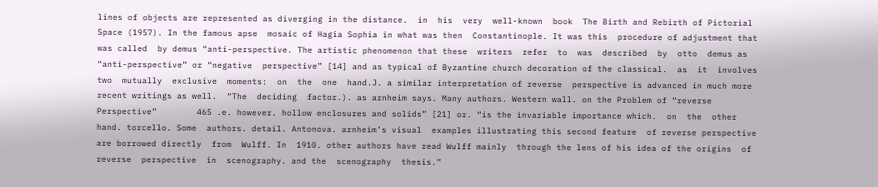lines of objects are represented as diverging in the distance.  in  his  very  well-known  book  The Birth and Rebirth of Pictorial Space (1957). In the famous apse  mosaic of Hagia Sophia in what was then  Constantinople. It was this  procedure of adjustment that was called  by demus “anti-perspective. The artistic phenomenon that these  writers  refer  to  was  described  by  otto  demus as “anti-perspective” or “negative  perspective” [14] and as typical of Byzantine church decoration of the classical.  as  it  involves  two  mutually  exclusive  moments:  on  the  one  hand.J. a similar interpretation of reverse  perspective is advanced in much more recent writings as well.  “The  deciding  factor.). as arnheim says. Many authors. Western wall. on the Problem of “reverse Perspective”        465 .e. however. hollow enclosures and solids” [21] or. “is the invariable importance which.  on  the  other  hand. torcello. Some  authors. detail. Antonova. arnheim’s visual  examples illustrating this second feature  of reverse perspective are borrowed directly  from  Wulff. In  1910. other authors have read Wulff mainly  through the lens of his idea of the origins  of  reverse  perspective  in  scenography. and the  scenography  thesis.”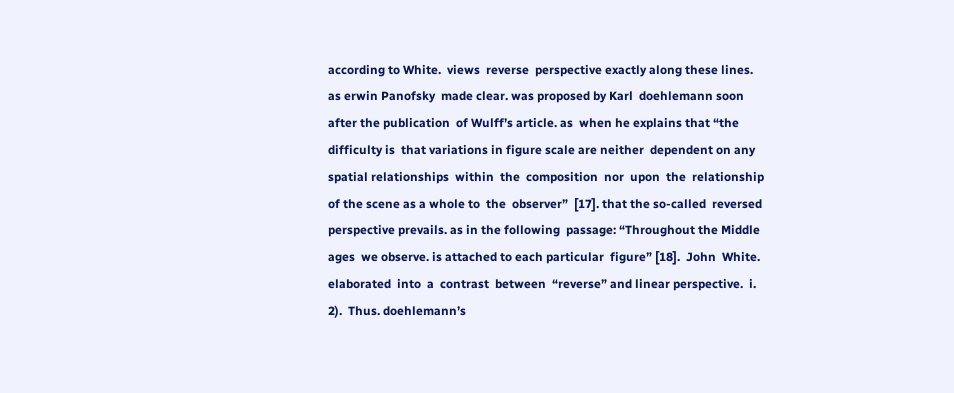according to White.  views  reverse  perspective exactly along these lines. as erwin Panofsky  made clear. was proposed by Karl  doehlemann soon after the publication  of Wulff’s article. as  when he explains that “the difficulty is  that variations in figure scale are neither  dependent on any spatial relationships  within  the  composition  nor  upon  the  relationship of the scene as a whole to  the  observer”  [17]. that the so-called  reversed perspective prevails. as in the following  passage: “Throughout the Middle ages  we observe. is attached to each particular  figure” [18].  John  White.  elaborated  into  a  contrast  between  “reverse” and linear perspective.  i.  2).  Thus. doehlemann’s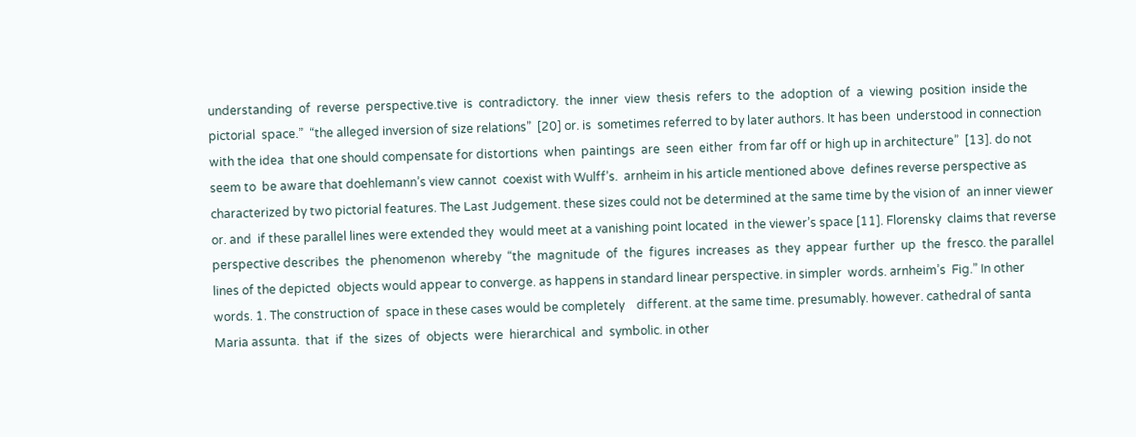understanding  of  reverse  perspective.tive  is  contradictory.  the  inner  view  thesis  refers  to  the  adoption  of  a  viewing  position  inside the  pictorial  space.”  “the alleged inversion of size relations”  [20] or. is  sometimes referred to by later authors. It has been  understood in connection with the idea  that one should compensate for distortions  when  paintings  are  seen  either  from far off or high up in architecture”  [13]. do not seem to  be aware that doehlemann’s view cannot  coexist with Wulff’s.  arnheim in his article mentioned above  defines reverse perspective as characterized by two pictorial features. The Last Judgement. these sizes could not be determined at the same time by the vision of  an inner viewer or. and  if these parallel lines were extended they  would meet at a vanishing point located  in the viewer’s space [11]. Florensky  claims that reverse perspective describes  the  phenomenon  whereby  “the  magnitude  of  the  figures  increases  as  they  appear  further  up  the  fresco. the parallel lines of the depicted  objects would appear to converge. as happens in standard linear perspective. in simpler  words. arnheim’s  Fig.” In other words. 1. The construction of  space in these cases would be completely    different. at the same time. presumably. however. cathedral of santa Maria assunta.  that  if  the  sizes  of  objects  were  hierarchical  and  symbolic. in other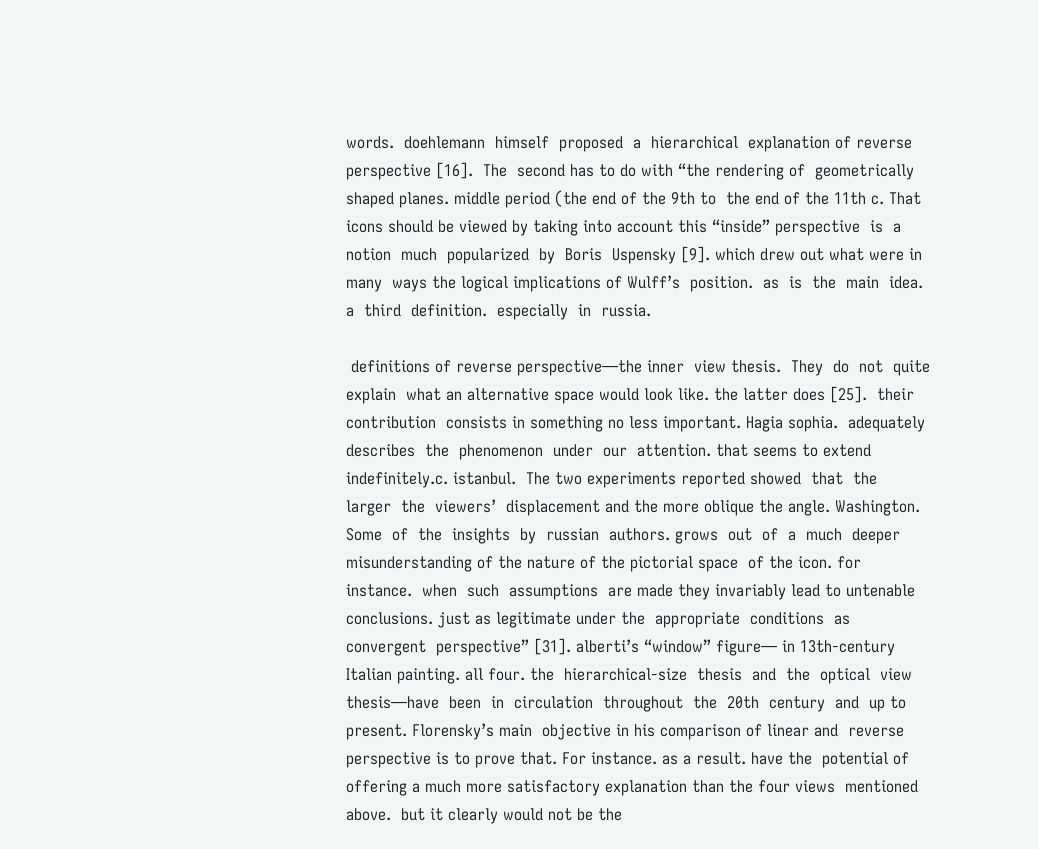words.  doehlemann  himself  proposed  a  hierarchical  explanation of reverse perspective [16].  The  second has to do with “the rendering of  geometrically shaped planes. middle period (the end of the 9th to  the end of the 11th c. That icons should be viewed by taking into account this “inside” perspective  is  a  notion  much  popularized  by  Boris  Uspensky [9]. which drew out what were in many  ways the logical implications of Wulff’s  position.  as  is  the  main  idea.  a  third  definition.  especially  in  russia.

 definitions of reverse perspective—the inner  view thesis.  They  do  not  quite  explain  what an alternative space would look like. the latter does [25].  their  contribution  consists in something no less important. Hagia sophia.  adequately  describes  the  phenomenon  under  our  attention. that seems to extend indefinitely.c. istanbul.  The two experiments reported showed  that  the  larger  the  viewers’  displacement and the more oblique the angle. Washington.  Some  of  the  insights  by  russian  authors. grows  out  of  a  much  deeper  misunderstanding of the nature of the pictorial space  of the icon. for instance.  when  such  assumptions  are made they invariably lead to untenable conclusions. just as legitimate under the  appropriate  conditions  as  convergent  perspective” [31]. alberti’s “window” figure— in 13th-century Italian painting. all four. the  hierarchical-size  thesis  and  the  optical  view  thesis—have  been  in  circulation  throughout  the  20th  century  and  up to present. Florensky’s main  objective in his comparison of linear and  reverse perspective is to prove that. For instance. as a result. have the  potential of offering a much more satisfactory explanation than the four views  mentioned above.  but it clearly would not be the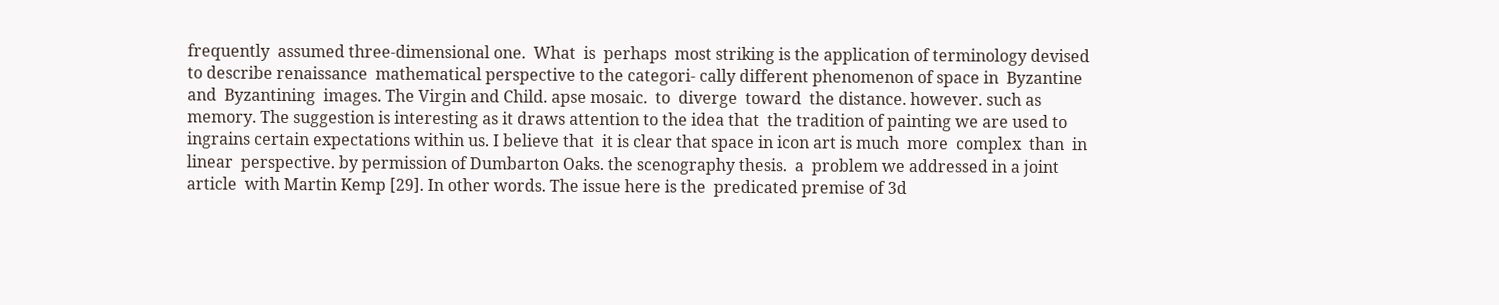frequently  assumed three-dimensional one.  What  is  perhaps  most striking is the application of terminology devised to describe renaissance  mathematical perspective to the categori- cally different phenomenon of space in  Byzantine  and  Byzantining  images. The Virgin and Child. apse mosaic.  to  diverge  toward  the distance. however. such as  memory. The suggestion is interesting as it draws attention to the idea that  the tradition of painting we are used to  ingrains certain expectations within us. I believe that  it is clear that space in icon art is much  more  complex  than  in  linear  perspective. by permission of Dumbarton Oaks. the scenography thesis.  a  problem we addressed in a joint article  with Martin Kemp [29]. In other words. The issue here is the  predicated premise of 3d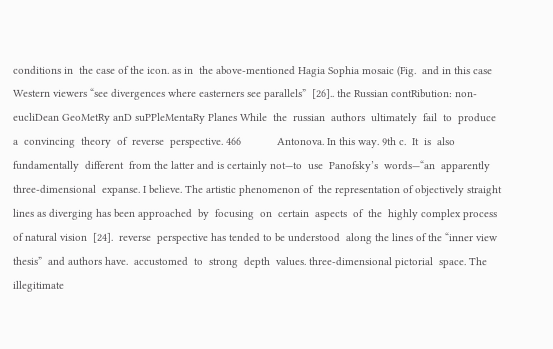conditions in  the case of the icon. as in  the above-mentioned Hagia Sophia mosaic (Fig.  and in this case Western viewers “see divergences where easterners see parallels”  [26].. the Russian contRibution: non-eucliDean GeoMetRy anD suPPleMentaRy Planes While  the  russian  authors  ultimately  fail  to  produce  a  convincing  theory  of  reverse  perspective. 466            Antonova. In this way. 9th c.  It  is  also  fundamentally  different  from the latter and is certainly not—to  use  Panofsky’s  words—“an  apparently  three-dimensional  expanse. I believe. The artistic phenomenon of  the representation of objectively straight  lines as diverging has been approached  by  focusing  on  certain  aspects  of  the  highly complex process of natural vision  [24].  reverse  perspective has tended to be understood  along the lines of the “inner view thesis”  and authors have.  accustomed  to  strong  depth  values. three-dimensional pictorial  space. The illegitimate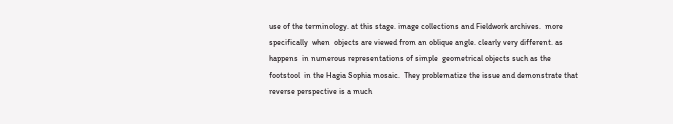use of the terminology. at this stage. image collections and Fieldwork archives.  more  specifically  when  objects are viewed from an oblique angle. clearly very different. as happens  in numerous representations of simple  geometrical objects such as the footstool  in the Hagia Sophia mosaic.  They problematize the issue and demonstrate that reverse perspective is a much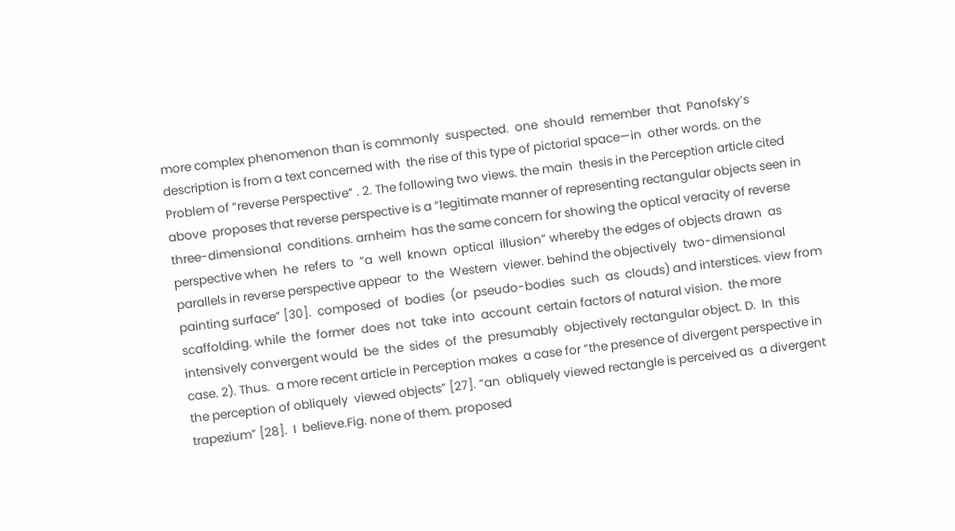more complex phenomenon than is commonly  suspected.  one  should  remember  that  Panofsky’s  description is from a text concerned with  the rise of this type of pictorial space—in  other words. on the Problem of “reverse Perspective” . 2. The following two views. the main  thesis in the Perception article cited above  proposes that reverse perspective is a “legitimate manner of representing rectangular objects seen in three-dimensional  conditions. arnheim  has the same concern for showing the optical veracity of reverse perspective when  he  refers  to  “a  well  known  optical  illusion” whereby the edges of objects drawn  as parallels in reverse perspective appear  to  the  Western  viewer. behind the objectively  two-dimensional painting surface” [30].  composed  of  bodies  (or  pseudo-bodies  such  as  clouds) and interstices. view from scaffolding. while  the  former  does  not  take  into  account  certain factors of natural vision.  the more intensively convergent would  be  the  sides  of  the  presumably  objectively rectangular object. D.  In  this  case. 2). Thus.  a more recent article in Perception makes  a case for “the presence of divergent perspective in the perception of obliquely  viewed objects” [27]. “an  obliquely viewed rectangle is perceived as  a divergent trapezium” [28].  I  believe.Fig. none of them. proposed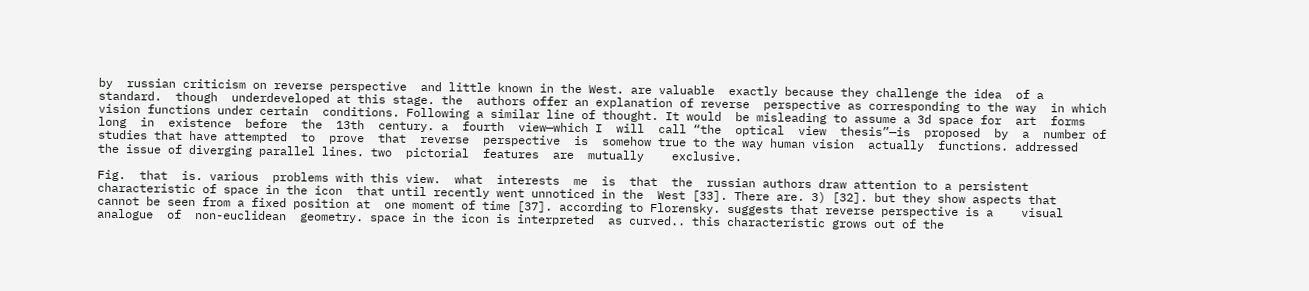by  russian criticism on reverse perspective  and little known in the West. are valuable  exactly because they challenge the idea  of a standard.  though  underdeveloped at this stage. the  authors offer an explanation of reverse  perspective as corresponding to the way  in which vision functions under certain  conditions. Following a similar line of thought. It would  be misleading to assume a 3d space for  art  forms  long  in  existence  before  the  13th  century. a  fourth  view—which I  will  call “the  optical  view  thesis”—is  proposed  by  a  number of studies that have attempted  to  prove  that  reverse  perspective  is  somehow true to the way human vision  actually  functions. addressed  the issue of diverging parallel lines. two  pictorial  features  are  mutually    exclusive.

Fig.  that  is. various  problems with this view.  what  interests  me  is  that  the  russian authors draw attention to a persistent characteristic of space in the icon  that until recently went unnoticed in the  West [33]. There are. 3) [32]. but they show aspects that  cannot be seen from a fixed position at  one moment of time [37]. according to Florensky. suggests that reverse perspective is a    visual  analogue  of  non-euclidean  geometry. space in the icon is interpreted  as curved.. this characteristic grows out of the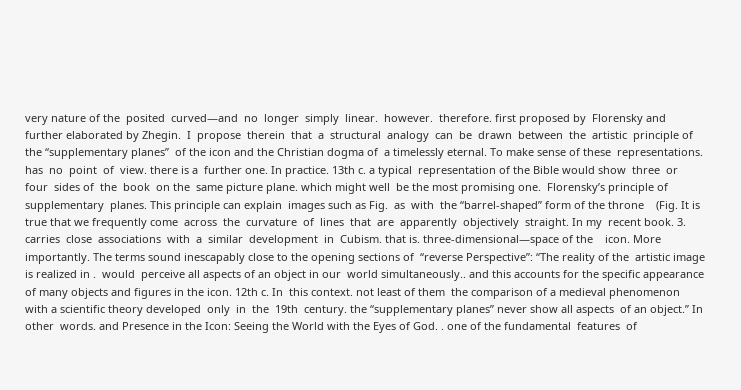very nature of the  posited  curved—and  no  longer  simply  linear.  however.  therefore. first proposed by  Florensky and further elaborated by Zhegin.  I  propose  therein  that  a  structural  analogy  can  be  drawn  between  the  artistic  principle of the “supplementary planes”  of the icon and the Christian dogma of  a timelessly eternal. To make sense of these  representations.  has  no  point  of  view. there is a  further one. In practice. 13th c. a typical  representation of the Bible would show  three  or  four  sides of  the  book  on the  same picture plane. which might well  be the most promising one.  Florensky’s principle of supplementary  planes. This principle can explain  images such as Fig.  as  with  the “barrel-shaped” form of the throne    (Fig. It is true that we frequently come  across  the  curvature  of  lines  that  are  apparently  objectively  straight. In my  recent book. 3.  carries  close  associations  with  a  similar  development  in  Cubism. that is. three-dimensional—space of the    icon. More importantly. The terms sound inescapably close to the opening sections of  “reverse Perspective”: “The reality of the  artistic image is realized in .  would  perceive all aspects of an object in our  world simultaneously.. and this accounts for the specific appearance of many objects and figures in the icon. 12th c. In  this context. not least of them  the comparison of a medieval phenomenon with a scientific theory developed  only  in  the  19th  century. the “supplementary planes” never show all aspects  of an object.” In other  words. and Presence in the Icon: Seeing the World with the Eyes of God. . one of the fundamental  features  of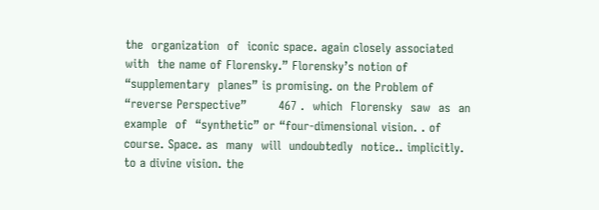the  organization  of  iconic space. again closely associated with  the name of Florensky.” Florensky’s notion of “supplementary  planes” is promising. on the Problem of “reverse Perspective”        467 .  which  Florensky  saw  as  an  example  of  “synthetic” or “four-dimensional vision. . of course. Space. as  many  will  undoubtedly  notice.. implicitly. to a divine vision. the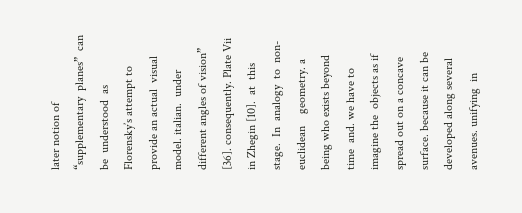later notion of “supplementary  planes”  can  be  understood  as  Florensky’s attempt to provide an actual  visual  model. italian.  under different angles of vision” [36]. consequently. Plate Vii in Zhegin [10].  at  this  stage.  In  analogy  to  non-euclidean    geometry. a being who exists beyond time  and. we have to imagine the  objects as if spread out on a concave surface. because it can be  developed along several avenues. unifying  in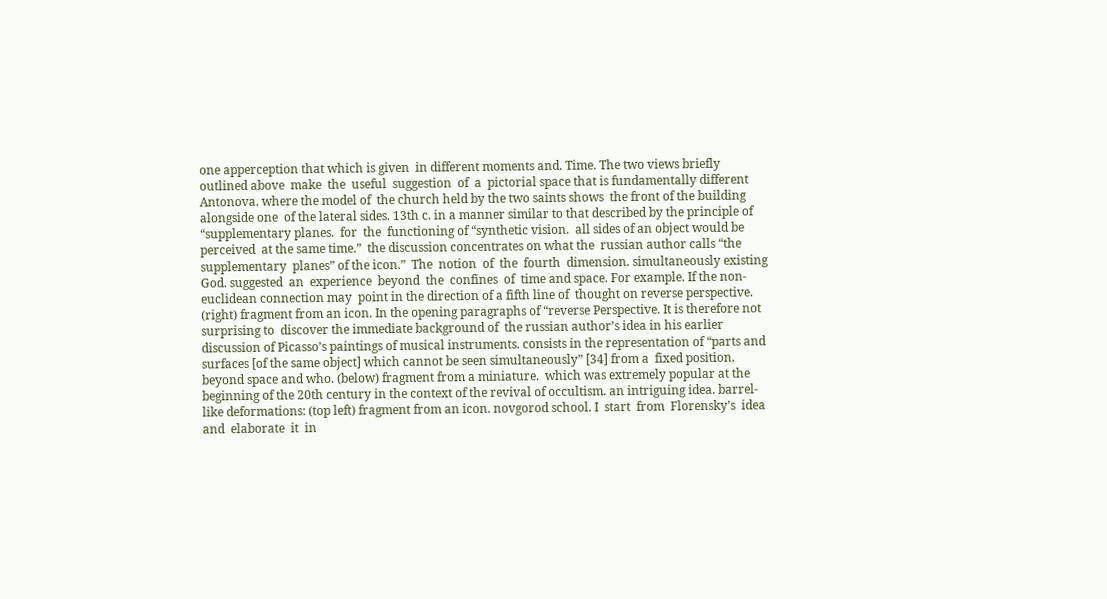one apperception that which is given  in different moments and. Time. The two views briefly outlined above  make  the  useful  suggestion  of  a  pictorial space that is fundamentally different  Antonova. where the model of  the church held by the two saints shows  the front of the building alongside one  of the lateral sides. 13th c. in a manner similar to that described by the principle of “supplementary planes.  for  the  functioning of “synthetic vision.  all sides of an object would be perceived  at the same time.”  the discussion concentrates on what the  russian author calls “the supplementary  planes” of the icon.”  The  notion  of  the  fourth  dimension. simultaneously existing God. suggested  an  experience  beyond  the  confines  of  time and space. For example. If the non-euclidean connection may  point in the direction of a fifth line of  thought on reverse perspective. (right) fragment from an icon. In the opening paragraphs of “reverse Perspective. It is therefore not surprising to  discover the immediate background of  the russian author’s idea in his earlier  discussion of Picasso’s paintings of musical instruments. consists in the representation of “parts and  surfaces [of the same object] which cannot be seen simultaneously” [34] from a  fixed position. beyond space and who. (below) fragment from a miniature.  which was extremely popular at the beginning of the 20th century in the context of the revival of occultism. an intriguing idea. barrel-like deformations: (top left) fragment from an icon. novgorod school. I  start  from  Florensky’s  idea  and  elaborate  it  in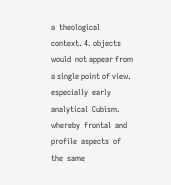a  theological  context. 4. objects would  not appear from a single point of view.  especially  early  analytical  Cubism.  whereby  frontal  and  profile  aspects  of  the  same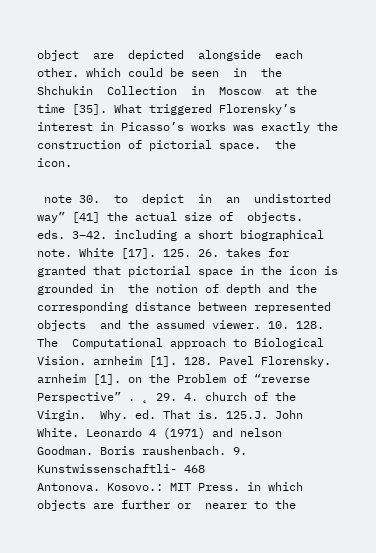object  are  depicted  alongside  each  other. which could be seen  in  the  Shchukin  Collection  in  Moscow  at the time [35]. What triggered Florensky’s interest in Picasso’s works was exactly the construction of pictorial space.  the  icon.

 note 30.  to  depict  in  an  undistorted way” [41] the actual size of  objects.  eds. 3–42. including a short biographical note. White [17]. 125. 26. takes for granted that pictorial space in the icon is grounded in  the notion of depth and the corresponding distance between represented objects  and the assumed viewer. 10. 128.  The  Computational approach to Biological Vision. arnheim [1]. 128. Pavel Florensky. arnheim [1]. on the Problem of “reverse Perspective” . ˛ 29. 4. church of the Virgin.  Why. ed. That is. 125.J. John White. Leonardo 4 (1971) and nelson Goodman. Boris raushenbach. 9. Kunstwissenschaftli- 468            Antonova. Kosovo.: MIT Press. in which objects are further or  nearer to the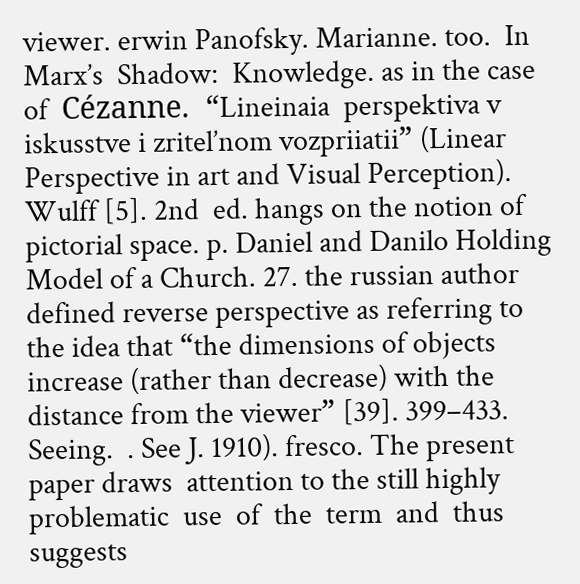viewer. erwin Panofsky. Marianne. too.  In  Marx’s  Shadow:  Knowledge. as in the case of  Cézanne.  “Lineinaia  perspektiva v iskusstve i zritel’nom vozpriiatii” (Linear  Perspective in art and Visual Perception). Wulff [5]. 2nd  ed. hangs on the notion of pictorial space. p. Daniel and Danilo Holding Model of a Church. 27. the russian author defined reverse perspective as referring to  the idea that “the dimensions of objects  increase (rather than decrease) with the  distance from the viewer” [39]. 399–433.  Seeing.  . See J. 1910). fresco. The present paper draws  attention to the still highly problematic  use  of  the  term  and  thus  suggests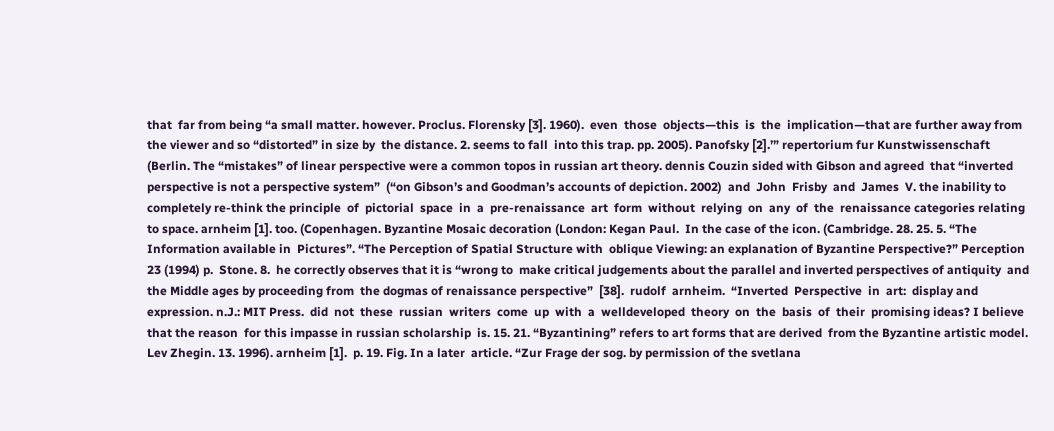that  far from being “a small matter. however. Proclus. Florensky [3]. 1960).  even  those  objects—this  is  the  implication—that are further away from  the viewer and so “distorted” in size by  the distance. 2. seems to fall  into this trap. pp. 2005). Panofsky [2].’” repertorium fur Kunstwissenschaft (Berlin. The “mistakes” of linear perspective were a common topos in russian art theory. dennis Couzin sided with Gibson and agreed  that “inverted perspective is not a perspective system”  (“on Gibson’s and Goodman’s accounts of depiction. 2002)  and  John  Frisby  and  James  V. the inability to completely re-think the principle  of  pictorial  space  in  a  pre-renaissance  art  form  without  relying  on  any  of  the  renaissance categories relating to space. arnheim [1]. too. (Copenhagen. Byzantine Mosaic decoration (London: Kegan Paul.  In the case of the icon. (Cambridge. 28. 25. 5. “The Information available in  Pictures”. “The Perception of Spatial Structure with  oblique Viewing: an explanation of Byzantine Perspective?” Perception 23 (1994) p.  Stone. 8.  he correctly observes that it is “wrong to  make critical judgements about the parallel and inverted perspectives of antiquity  and the Middle ages by proceeding from  the dogmas of renaissance perspective”  [38].  rudolf  arnheim.  “Inverted  Perspective  in  art:  display and expression. n.J.: MIT Press.  did  not  these  russian  writers  come  up  with  a  welldeveloped  theory  on  the  basis  of  their  promising ideas? I believe that the reason  for this impasse in russian scholarship  is. 15. 21. “Byzantining” refers to art forms that are derived  from the Byzantine artistic model. Lev Zhegin. 13. 1996). arnheim [1].  p. 19. Fig. In a later  article. “Zur Frage der sog. by permission of the svetlana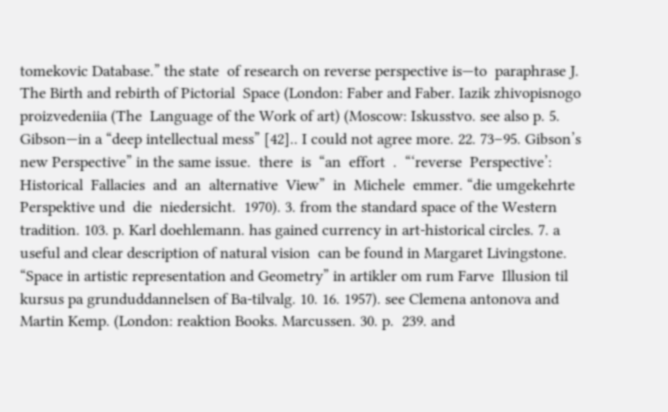tomekovic Database.” the state  of research on reverse perspective is—to  paraphrase J. The Birth and rebirth of Pictorial  Space (London: Faber and Faber. Iazik zhivopisnogo proizvedeniia (The  Language of the Work of art) (Moscow: Iskusstvo. see also p. 5. Gibson—in a “deep intellectual mess” [42].. I could not agree more. 22. 73–95. Gibson’s new Perspective” in the same issue.  there  is  “an  effort  .  “‘reverse  Perspective’:  Historical  Fallacies  and  an  alternative  View”  in  Michele  emmer. “die umgekehrte Perspektive und  die  niedersicht.  1970). 3. from the standard space of the Western  tradition. 103. p. Karl doehlemann. has gained currency in art-historical circles. 7. a useful and clear description of natural vision  can be found in Margaret Livingstone. “Space in artistic representation and Geometry” in artikler om rum Farve  Illusion til kursus pa grunduddannelsen of Ba-tilvalg. 10. 16. 1957). see Clemena antonova and Martin Kemp. (London: reaktion Books. Marcussen. 30. p.  239. and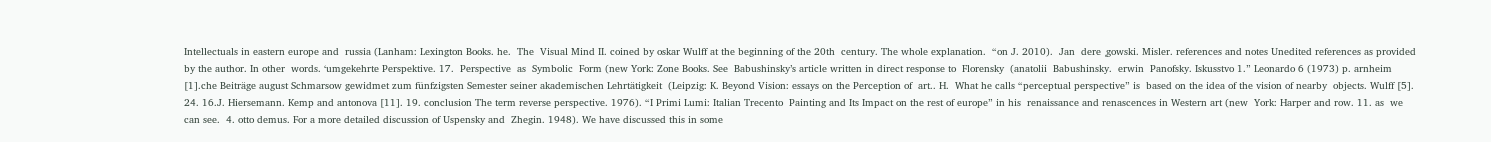Intellectuals in eastern europe and  russia (Lanham: Lexington Books. he.  The  Visual Mind II. coined by oskar Wulff at the beginning of the 20th  century. The whole explanation.  “on J. 2010).  Jan  dere ˛gowski. Misler. references and notes Unedited references as provided by the author. In other  words. ‘umgekehrte Perspektive. 17.  Perspective  as  Symbolic  Form (new York: Zone Books. See  Babushinsky’s article written in direct response to  Florensky  (anatolii  Babushinsky.  erwin  Panofsky. Iskusstvo 1.” Leonardo 6 (1973) p. arnheim [1].che Beiträge august Schmarsow gewidmet zum fünfzigsten Semester seiner akademischen Lehrtätigkeit  (Leipzig: K. Beyond Vision: essays on the Perception of  art.. H.  What he calls “perceptual perspective” is  based on the idea of the vision of nearby  objects. Wulff [5]. 24. 16.J. Hiersemann. Kemp and antonova [11]. 19. conclusion The term reverse perspective. 1976). “I Primi Lumi: Italian Trecento  Painting and Its Impact on the rest of europe” in his  renaissance and renascences in Western art (new  York: Harper and row. 11. as  we can see.  4. otto demus. For a more detailed discussion of Uspensky and  Zhegin. 1948). We have discussed this in some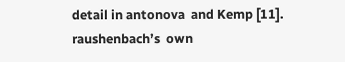detail in antonova  and Kemp [11]. raushenbach’s  own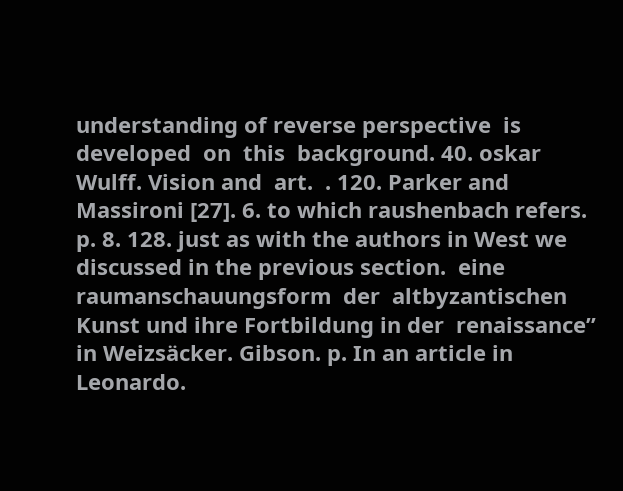understanding of reverse perspective  is  developed  on  this  background. 40. oskar Wulff. Vision and  art.  . 120. Parker and Massironi [27]. 6. to which raushenbach refers. p. 8. 128. just as with the authors in West we discussed in the previous section.  eine  raumanschauungsform  der  altbyzantischen Kunst und ihre Fortbildung in der  renaissance” in Weizsäcker. Gibson. p. In an article in Leonardo.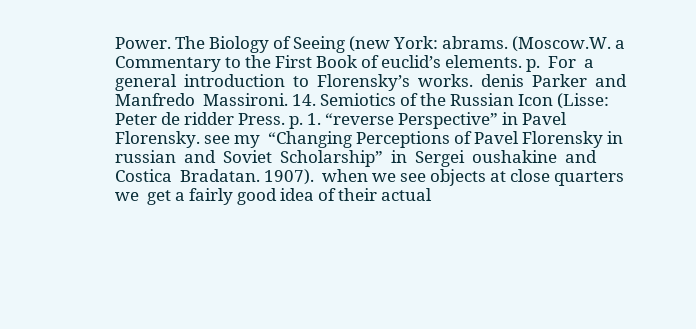Power. The Biology of Seeing (new York: abrams. (Moscow.W. a Commentary to the First Book of euclid’s elements. p.  For  a  general  introduction  to  Florensky’s  works.  denis  Parker  and  Manfredo  Massironi. 14. Semiotics of the Russian Icon (Lisse:  Peter de ridder Press. p. 1. “reverse Perspective” in Pavel Florensky. see my  “Changing Perceptions of Pavel Florensky in russian  and  Soviet  Scholarship”  in  Sergei  oushakine  and  Costica  Bradatan. 1907).  when we see objects at close quarters we  get a fairly good idea of their actual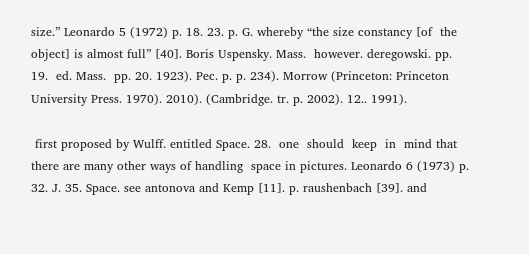size.” Leonardo 5 (1972) p. 18. 23. p. G. whereby “the size constancy [of  the object] is almost full” [40]. Boris Uspensky. Mass.  however. deregowski. pp. 19.  ed. Mass.  pp. 20. 1923). Pec. p. p. 234). Morrow (Princeton: Princeton  University Press. 1970). 2010). (Cambridge. tr. p. 2002). 12.. 1991).

 first proposed by Wulff. entitled Space. 28.  one  should  keep  in  mind that there are many other ways of handling  space in pictures. Leonardo 6 (1973) p. 32. J. 35. Space. see antonova and Kemp [11]. p. raushenbach [39]. and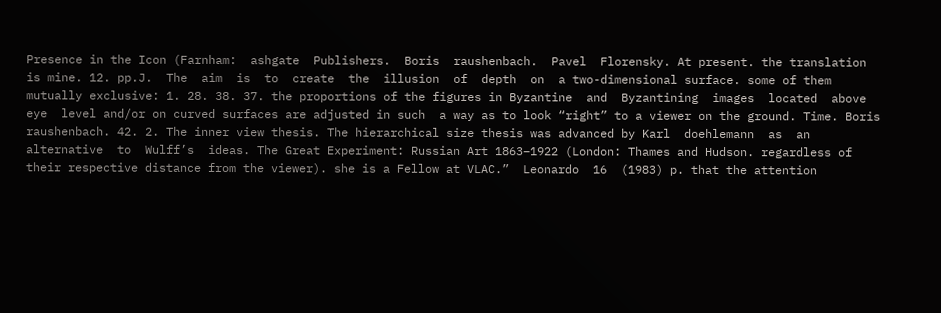Presence in the Icon (Farnham:  ashgate  Publishers.  Boris  raushenbach.  Pavel  Florensky. At present. the translation is mine. 12. pp.J.  The  aim  is  to  create  the  illusion  of  depth  on  a two-dimensional surface. some of them mutually exclusive: 1. 28. 38. 37. the proportions of the figures in Byzantine  and  Byzantining  images  located  above  eye  level and/or on curved surfaces are adjusted in such  a way as to look “right” to a viewer on the ground. Time. Boris raushenbach. 42. 2. The inner view thesis. The hierarchical size thesis was advanced by Karl  doehlemann  as  an  alternative  to  Wulff’s  ideas. The Great Experiment: Russian Art 1863–1922 (London: Thames and Hudson. regardless of  their respective distance from the viewer). she is a Fellow at VLAC.”  Leonardo  16  (1983) p. that the attention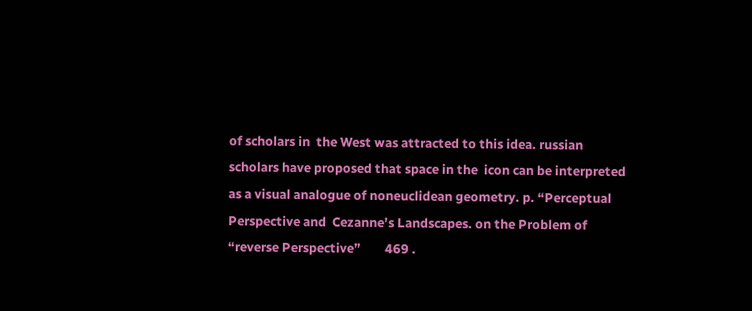of scholars in  the West was attracted to this idea. russian scholars have proposed that space in the  icon can be interpreted as a visual analogue of noneuclidean geometry. p. “Perceptual Perspective and  Cezanne’s Landscapes. on the Problem of “reverse Perspective”        469 .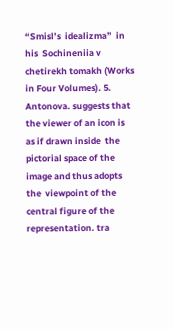“Smisl’s  idealizma”  in  his  Sochineniia v chetirekh tomakh (Works in Four Volumes). 5. Antonova. suggests that the viewer of an icon is as if drawn inside  the pictorial space of the image and thus adopts the  viewpoint of the central figure of the representation. tra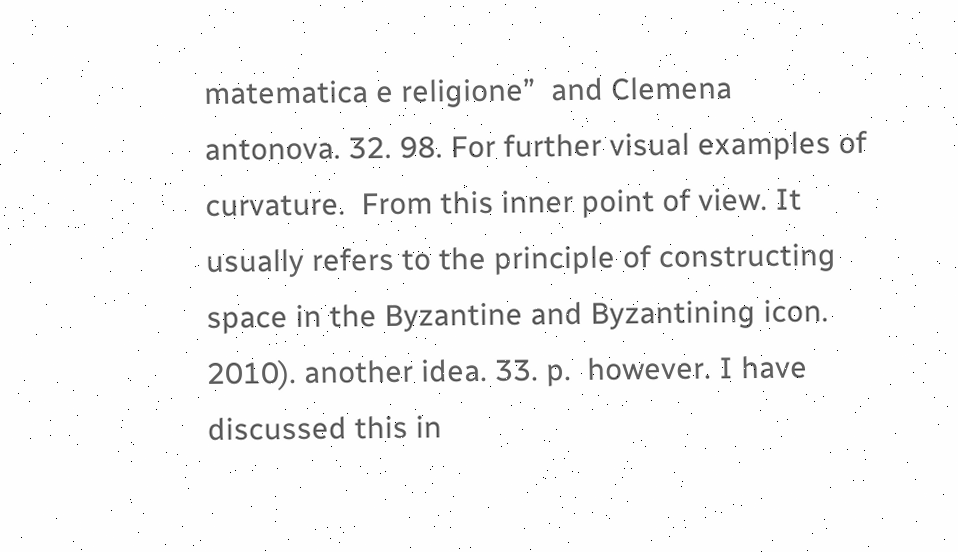matematica e religione”  and Clemena antonova. 32. 98. For further visual examples of curvature.  From this inner point of view. It usually refers to the principle of constructing space in the Byzantine and Byzantining icon.  2010). another idea. 33. p.  however. I have discussed this in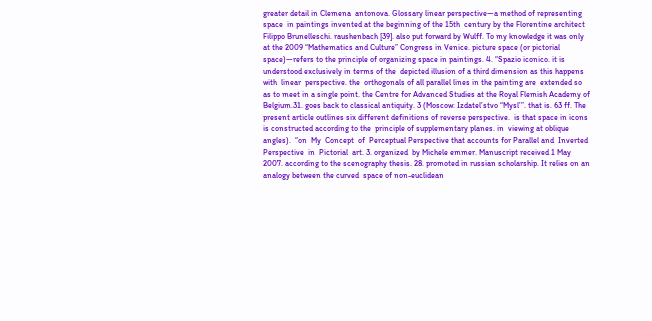greater detail in Clemena  antonova. Glossary linear perspective—a method of representing space  in paintings invented at the beginning of the 15th  century by the Florentine architect Filippo Brunelleschi. raushenbach [39]. also put forward by Wulff. To my knowledge it was only at the 2009 “Mathematics and Culture” Congress in Venice. picture space (or pictorial space)—refers to the principle of organizing space in paintings. 4. “Spazio iconico. it is understood exclusively in terms of the  depicted illusion of a third dimension as this happens  with  linear  perspective. the  orthogonals of all parallel lines in the painting are  extended so as to meet in a single point. the Centre for Advanced Studies at the Royal Flemish Academy of Belgium.31. goes back to classical antiquity. 3 (Moscow: Izdatel’stvo “Mysl’”. that is. 63 ff. The  present article outlines six different definitions of reverse perspective.  is that space in icons is constructed according to the  principle of supplementary planes. in  viewing at oblique angles).  “on  My  Concept  of  Perceptual Perspective that accounts for Parallel and  Inverted  Perspective  in  Pictorial  art. 3. organized  by Michele emmer. Manuscript received 1 May 2007. according to the scenography thesis. 28. promoted in russian scholarship. It relies on an analogy between the curved  space of non-euclidean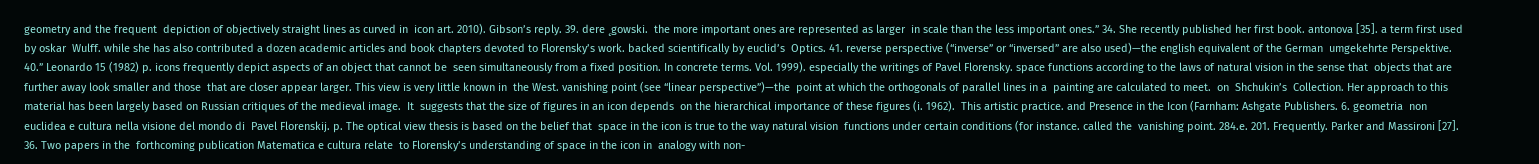geometry and the frequent  depiction of objectively straight lines as curved in  icon art. 2010). Gibson’s reply. 39. dere ˛gowski.  the more important ones are represented as larger  in scale than the less important ones.” 34. She recently published her first book. antonova [35]. a term first used by oskar  Wulff. while she has also contributed a dozen academic articles and book chapters devoted to Florensky’s work. backed scientifically by euclid’s  Optics. 41. reverse perspective (“inverse” or “inversed” are also used)—the english equivalent of the German  umgekehrte Perspektive. 40.” Leonardo 15 (1982) p. icons frequently depict aspects of an object that cannot be  seen simultaneously from a fixed position. In concrete terms. Vol. 1999). especially the writings of Pavel Florensky. space functions according to the laws of natural vision in the sense that  objects that are further away look smaller and those  that are closer appear larger. This view is very little known in  the West. vanishing point (see “linear perspective”)—the  point at which the orthogonals of parallel lines in a  painting are calculated to meet.  on  Shchukin’s  Collection. Her approach to this material has been largely based on Russian critiques of the medieval image.  It  suggests that the size of figures in an icon depends  on the hierarchical importance of these figures (i. 1962).  This artistic practice. and Presence in the Icon (Farnham: Ashgate Publishers. 6. geometria  non euclidea e cultura nella visione del mondo di  Pavel Florenskij. p. The optical view thesis is based on the belief that  space in the icon is true to the way natural vision  functions under certain conditions (for instance. called the  vanishing point. 284.e. 201. Frequently. Parker and Massironi [27]. 36. Two papers in the  forthcoming publication Matematica e cultura relate  to Florensky’s understanding of space in the icon in  analogy with non-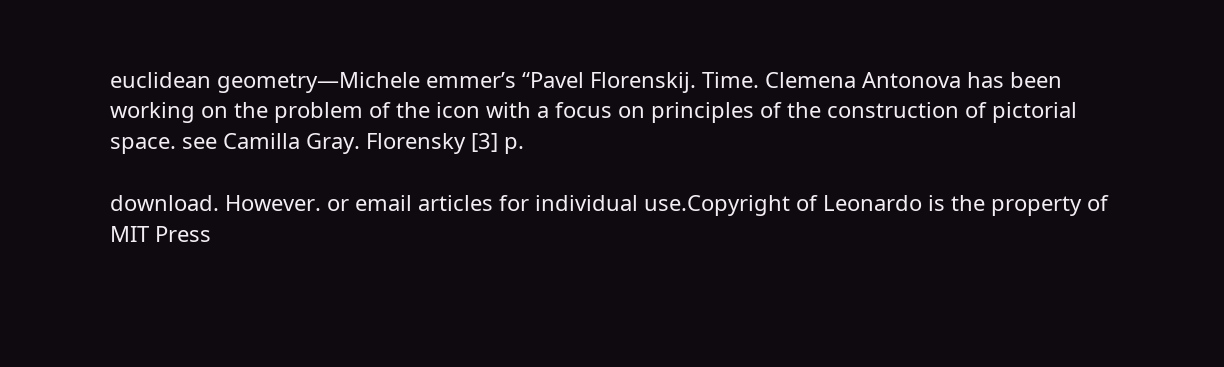euclidean geometry—Michele emmer’s “Pavel Florenskij. Time. Clemena Antonova has been working on the problem of the icon with a focus on principles of the construction of pictorial space. see Camilla Gray. Florensky [3] p.

download. However. or email articles for individual use.Copyright of Leonardo is the property of MIT Press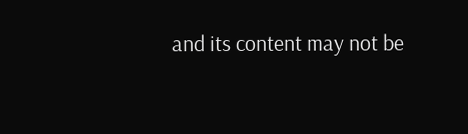and its content may not be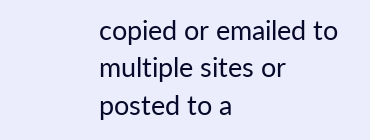copied or emailed to multiple sites or posted to a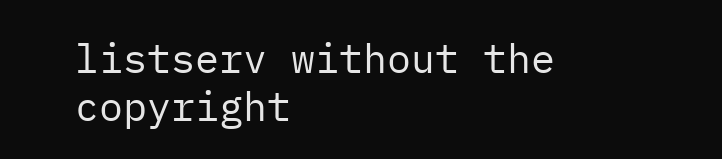listserv without the copyright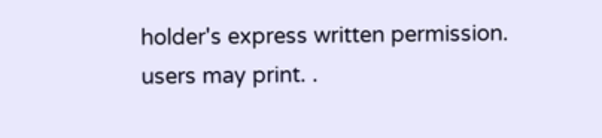holder's express written permission. users may print. .